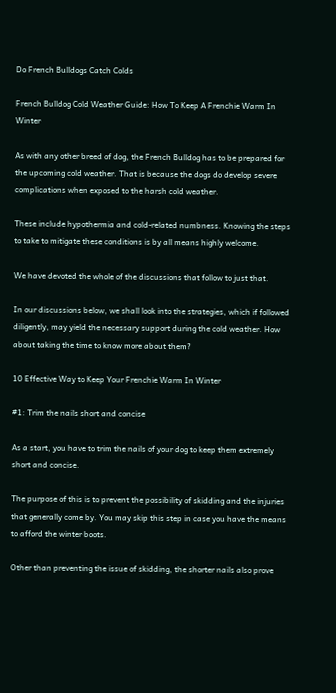Do French Bulldogs Catch Colds

French Bulldog Cold Weather Guide: How To Keep A Frenchie Warm In Winter

As with any other breed of dog, the French Bulldog has to be prepared for the upcoming cold weather. That is because the dogs do develop severe complications when exposed to the harsh cold weather.

These include hypothermia and cold-related numbness. Knowing the steps to take to mitigate these conditions is by all means highly welcome.

We have devoted the whole of the discussions that follow to just that.

In our discussions below, we shall look into the strategies, which if followed diligently, may yield the necessary support during the cold weather. How about taking the time to know more about them?

10 Effective Way to Keep Your Frenchie Warm In Winter

#1: Trim the nails short and concise

As a start, you have to trim the nails of your dog to keep them extremely short and concise.

The purpose of this is to prevent the possibility of skidding and the injuries that generally come by. You may skip this step in case you have the means to afford the winter boots.

Other than preventing the issue of skidding, the shorter nails also prove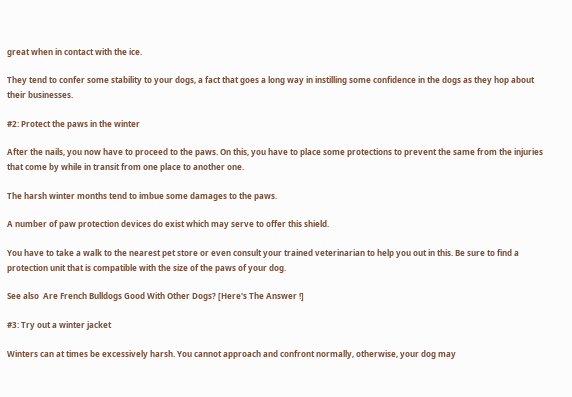great when in contact with the ice.

They tend to confer some stability to your dogs, a fact that goes a long way in instilling some confidence in the dogs as they hop about their businesses.

#2: Protect the paws in the winter

After the nails, you now have to proceed to the paws. On this, you have to place some protections to prevent the same from the injuries that come by while in transit from one place to another one.

The harsh winter months tend to imbue some damages to the paws.

A number of paw protection devices do exist which may serve to offer this shield.

You have to take a walk to the nearest pet store or even consult your trained veterinarian to help you out in this. Be sure to find a protection unit that is compatible with the size of the paws of your dog.

See also  Are French Bulldogs Good With Other Dogs? [Here's The Answer !]

#3: Try out a winter jacket

Winters can at times be excessively harsh. You cannot approach and confront normally, otherwise, your dog may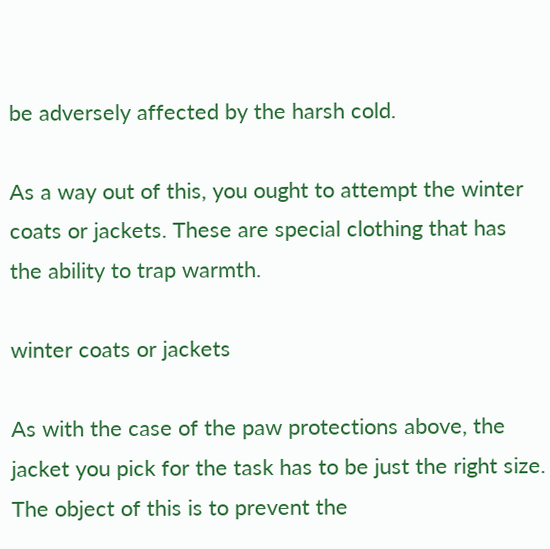be adversely affected by the harsh cold.

As a way out of this, you ought to attempt the winter coats or jackets. These are special clothing that has the ability to trap warmth.

winter coats or jackets

As with the case of the paw protections above, the jacket you pick for the task has to be just the right size. The object of this is to prevent the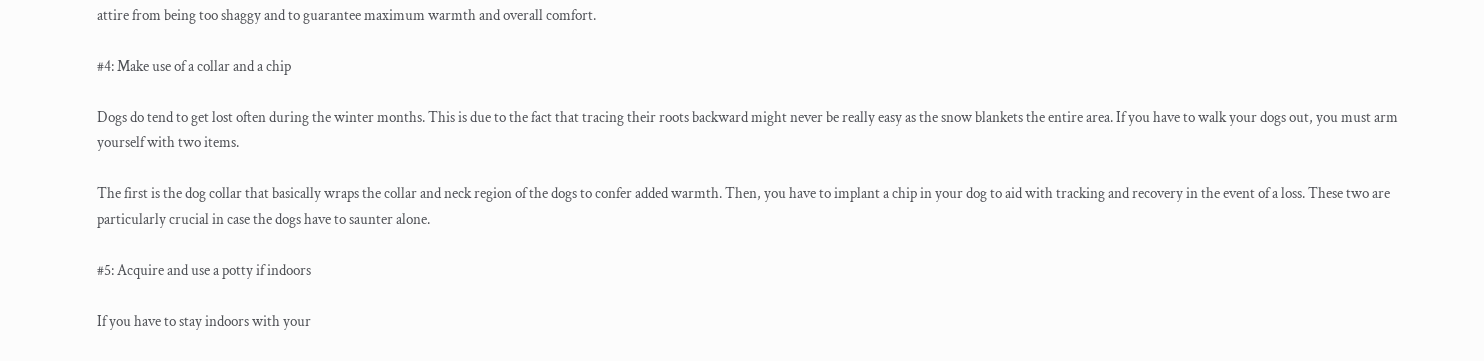attire from being too shaggy and to guarantee maximum warmth and overall comfort.

#4: Make use of a collar and a chip

Dogs do tend to get lost often during the winter months. This is due to the fact that tracing their roots backward might never be really easy as the snow blankets the entire area. If you have to walk your dogs out, you must arm yourself with two items.

The first is the dog collar that basically wraps the collar and neck region of the dogs to confer added warmth. Then, you have to implant a chip in your dog to aid with tracking and recovery in the event of a loss. These two are particularly crucial in case the dogs have to saunter alone.

#5: Acquire and use a potty if indoors

If you have to stay indoors with your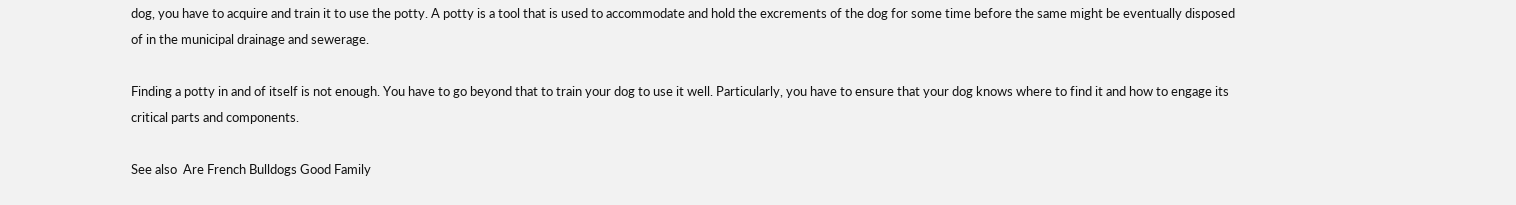dog, you have to acquire and train it to use the potty. A potty is a tool that is used to accommodate and hold the excrements of the dog for some time before the same might be eventually disposed of in the municipal drainage and sewerage.

Finding a potty in and of itself is not enough. You have to go beyond that to train your dog to use it well. Particularly, you have to ensure that your dog knows where to find it and how to engage its critical parts and components.

See also  Are French Bulldogs Good Family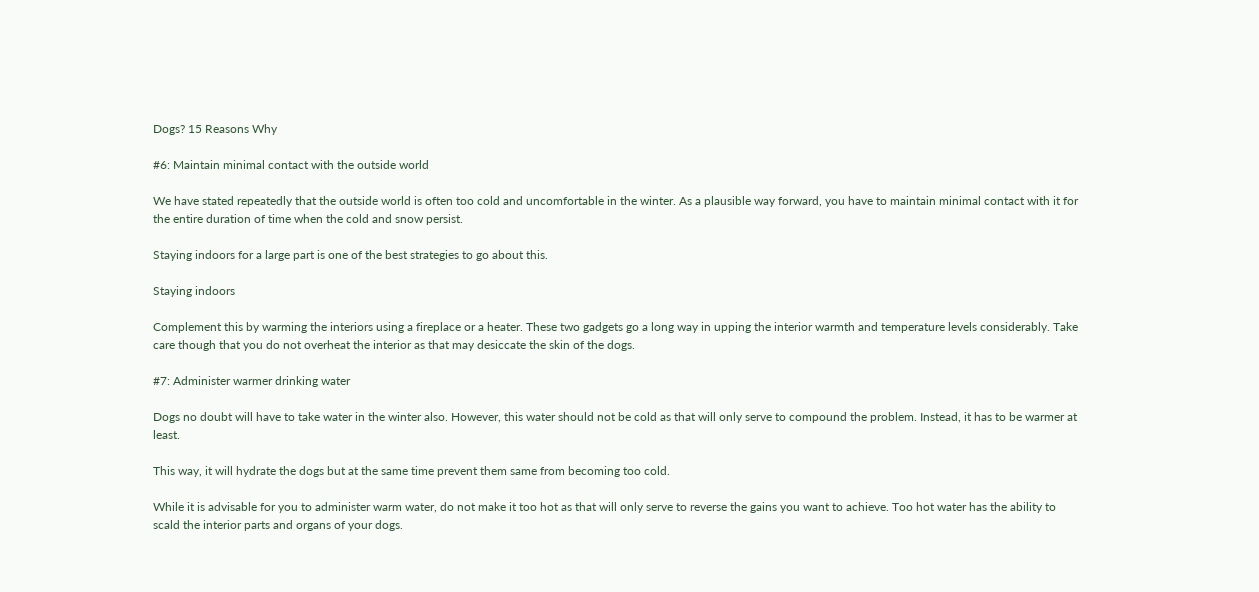Dogs? 15 Reasons Why

#6: Maintain minimal contact with the outside world

We have stated repeatedly that the outside world is often too cold and uncomfortable in the winter. As a plausible way forward, you have to maintain minimal contact with it for the entire duration of time when the cold and snow persist.

Staying indoors for a large part is one of the best strategies to go about this.

Staying indoors

Complement this by warming the interiors using a fireplace or a heater. These two gadgets go a long way in upping the interior warmth and temperature levels considerably. Take care though that you do not overheat the interior as that may desiccate the skin of the dogs.

#7: Administer warmer drinking water

Dogs no doubt will have to take water in the winter also. However, this water should not be cold as that will only serve to compound the problem. Instead, it has to be warmer at least.

This way, it will hydrate the dogs but at the same time prevent them same from becoming too cold.

While it is advisable for you to administer warm water, do not make it too hot as that will only serve to reverse the gains you want to achieve. Too hot water has the ability to scald the interior parts and organs of your dogs.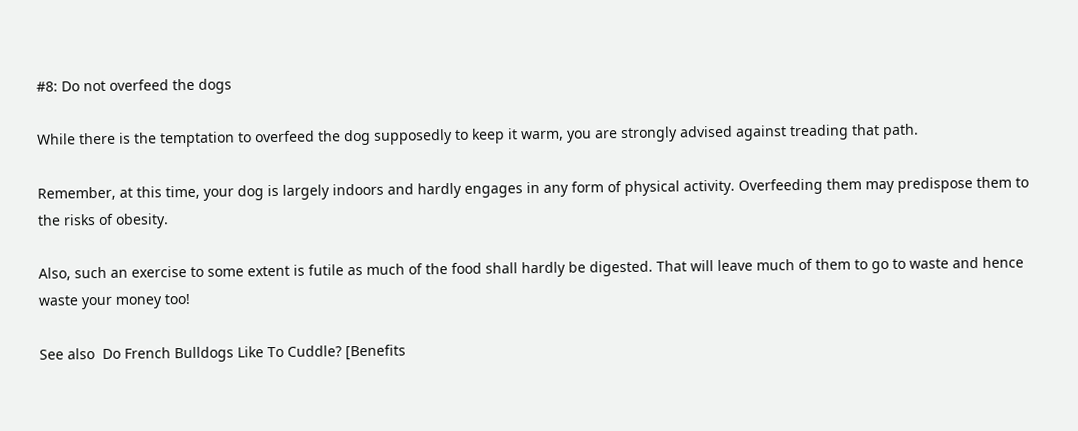#8: Do not overfeed the dogs

While there is the temptation to overfeed the dog supposedly to keep it warm, you are strongly advised against treading that path.

Remember, at this time, your dog is largely indoors and hardly engages in any form of physical activity. Overfeeding them may predispose them to the risks of obesity.

Also, such an exercise to some extent is futile as much of the food shall hardly be digested. That will leave much of them to go to waste and hence waste your money too!

See also  Do French Bulldogs Like To Cuddle? [Benefits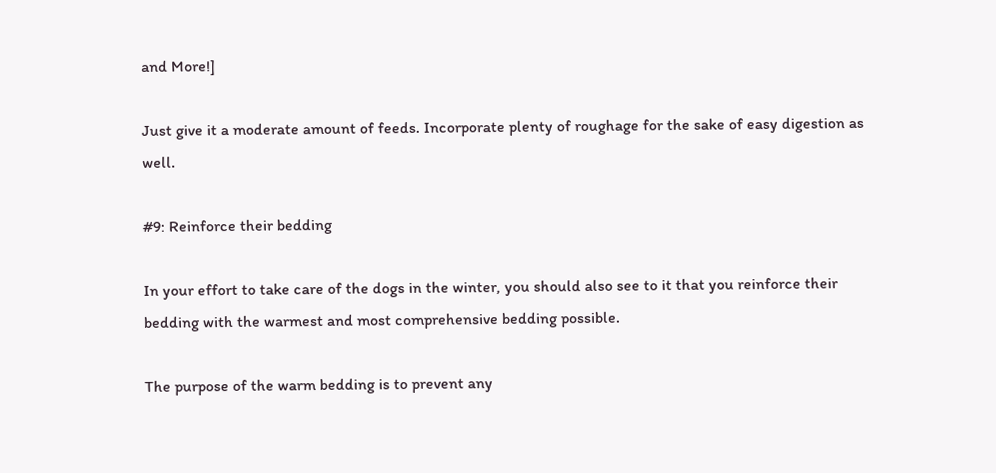and More!]

Just give it a moderate amount of feeds. Incorporate plenty of roughage for the sake of easy digestion as well.

#9: Reinforce their bedding

In your effort to take care of the dogs in the winter, you should also see to it that you reinforce their bedding with the warmest and most comprehensive bedding possible.

The purpose of the warm bedding is to prevent any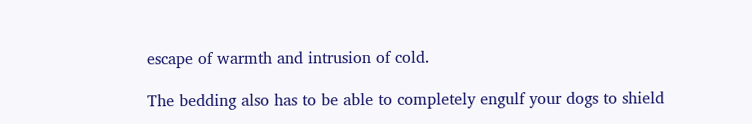escape of warmth and intrusion of cold.

The bedding also has to be able to completely engulf your dogs to shield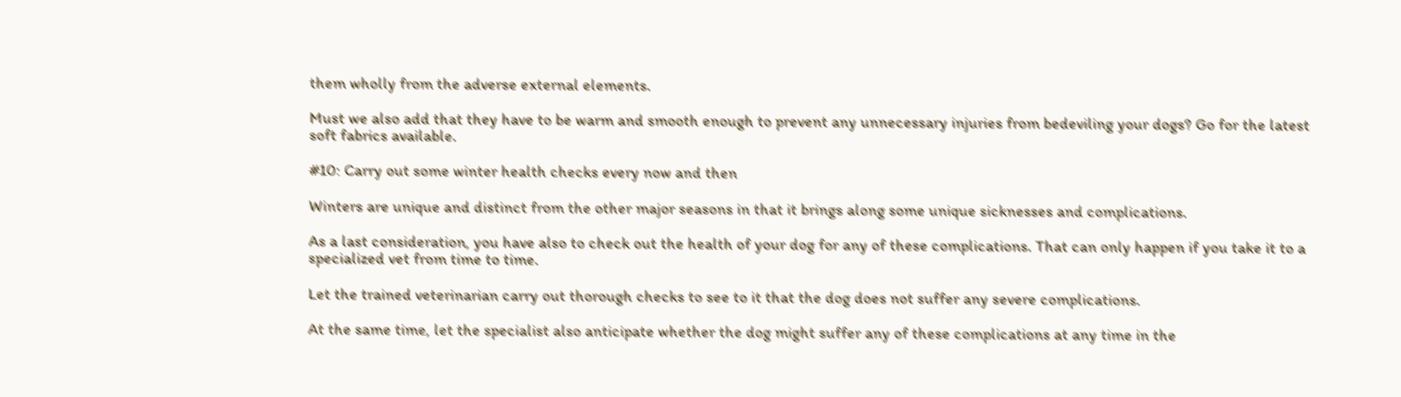them wholly from the adverse external elements.

Must we also add that they have to be warm and smooth enough to prevent any unnecessary injuries from bedeviling your dogs? Go for the latest soft fabrics available.

#10: Carry out some winter health checks every now and then

Winters are unique and distinct from the other major seasons in that it brings along some unique sicknesses and complications.

As a last consideration, you have also to check out the health of your dog for any of these complications. That can only happen if you take it to a specialized vet from time to time.

Let the trained veterinarian carry out thorough checks to see to it that the dog does not suffer any severe complications.

At the same time, let the specialist also anticipate whether the dog might suffer any of these complications at any time in the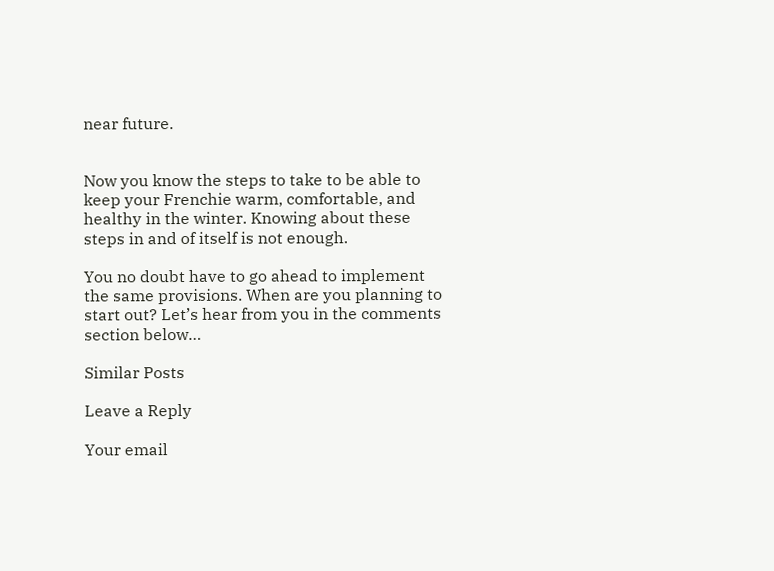near future.


Now you know the steps to take to be able to keep your Frenchie warm, comfortable, and healthy in the winter. Knowing about these steps in and of itself is not enough.

You no doubt have to go ahead to implement the same provisions. When are you planning to start out? Let’s hear from you in the comments section below…

Similar Posts

Leave a Reply

Your email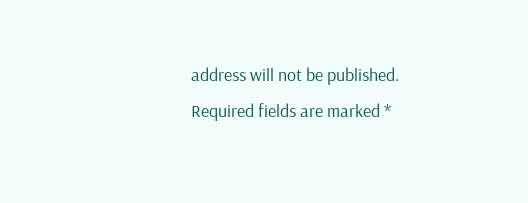address will not be published. Required fields are marked *